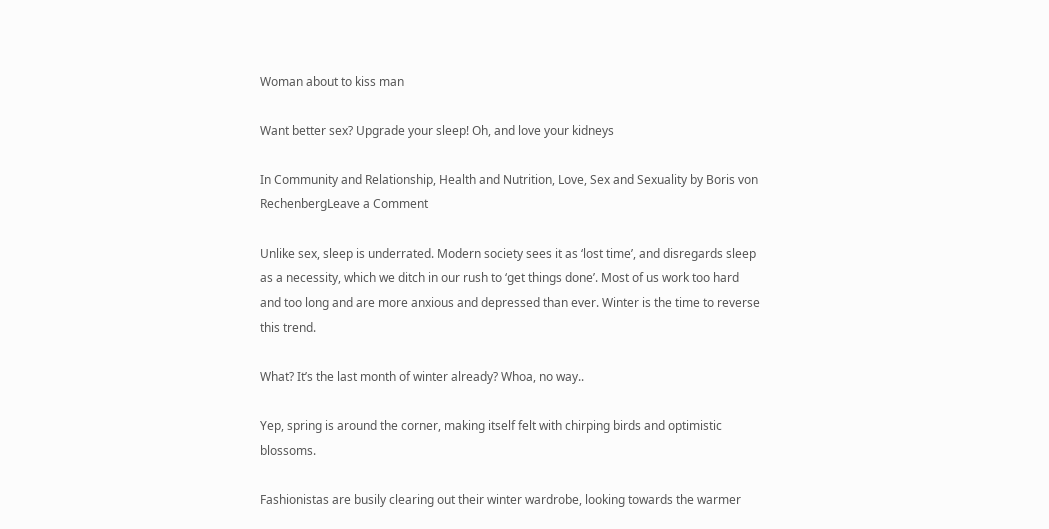Woman about to kiss man

Want better sex? Upgrade your sleep! Oh, and love your kidneys

In Community and Relationship, Health and Nutrition, Love, Sex and Sexuality by Boris von RechenbergLeave a Comment

Unlike sex, sleep is underrated. Modern society sees it as ‘lost time’, and disregards sleep as a necessity, which we ditch in our rush to ‘get things done’. Most of us work too hard and too long and are more anxious and depressed than ever. Winter is the time to reverse this trend.

What? It’s the last month of winter already? Whoa, no way..

Yep, spring is around the corner, making itself felt with chirping birds and optimistic blossoms.

Fashionistas are busily clearing out their winter wardrobe, looking towards the warmer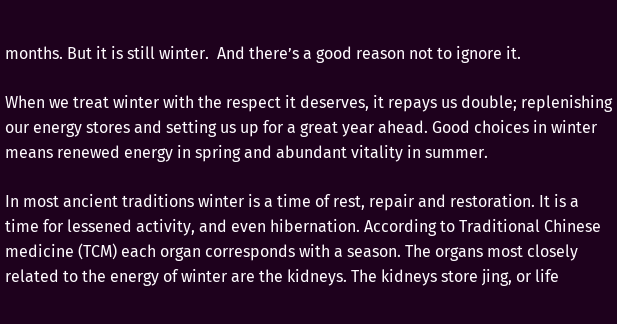months. But it is still winter.  And there’s a good reason not to ignore it.

When we treat winter with the respect it deserves, it repays us double; replenishing our energy stores and setting us up for a great year ahead. Good choices in winter means renewed energy in spring and abundant vitality in summer.

In most ancient traditions winter is a time of rest, repair and restoration. It is a time for lessened activity, and even hibernation. According to Traditional Chinese medicine (TCM) each organ corresponds with a season. The organs most closely related to the energy of winter are the kidneys. The kidneys store jing, or life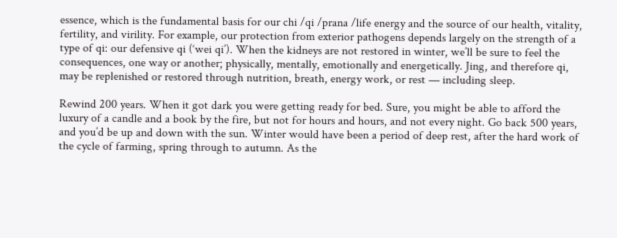essence, which is the fundamental basis for our chi /qi /prana /life energy and the source of our health, vitality, fertility, and virility. For example, our protection from exterior pathogens depends largely on the strength of a type of qi: our defensive qi (‘wei qi’). When the kidneys are not restored in winter, we’ll be sure to feel the consequences, one way or another; physically, mentally, emotionally and energetically. Jing, and therefore qi, may be replenished or restored through nutrition, breath, energy work, or rest — including sleep.

Rewind 200 years. When it got dark you were getting ready for bed. Sure, you might be able to afford the luxury of a candle and a book by the fire, but not for hours and hours, and not every night. Go back 500 years, and you’d be up and down with the sun. Winter would have been a period of deep rest, after the hard work of the cycle of farming, spring through to autumn. As the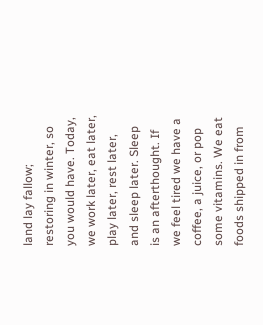land lay fallow; restoring in winter, so you would have. Today, we work later, eat later, play later, rest later, and sleep later. Sleep is an afterthought. If we feel tired we have a coffee, a juice, or pop some vitamins. We eat foods shipped in from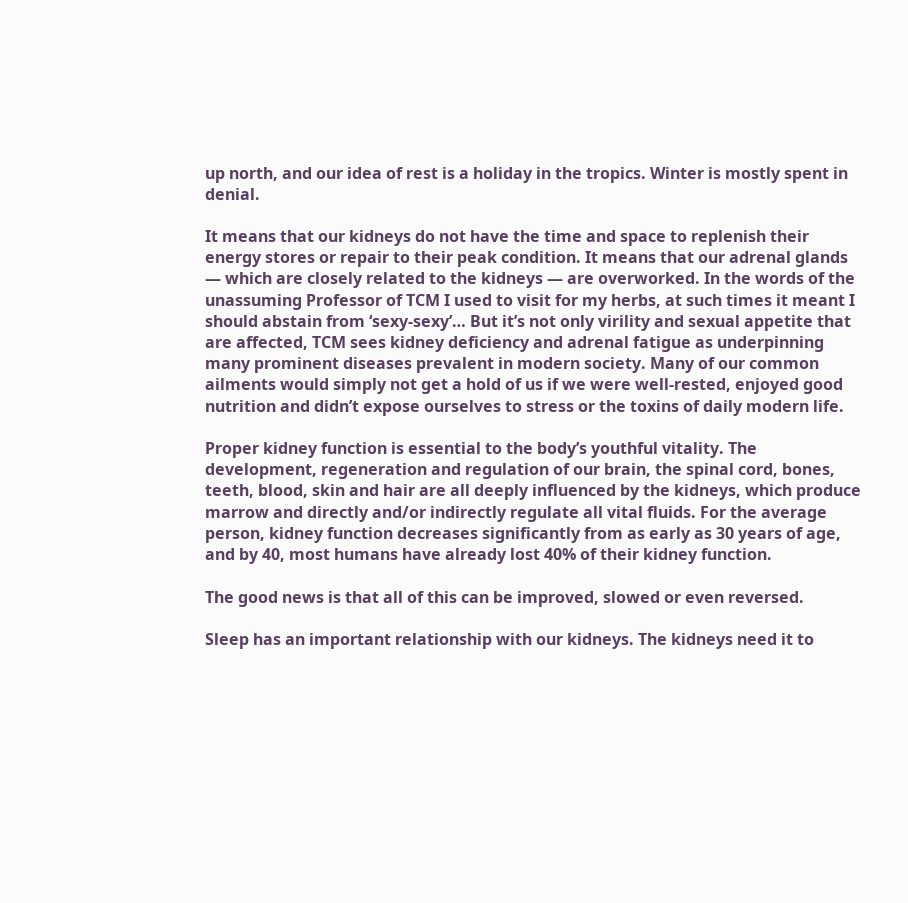up north, and our idea of rest is a holiday in the tropics. Winter is mostly spent in denial.

It means that our kidneys do not have the time and space to replenish their energy stores or repair to their peak condition. It means that our adrenal glands — which are closely related to the kidneys — are overworked. In the words of the unassuming Professor of TCM I used to visit for my herbs, at such times it meant I should abstain from ‘sexy-sexy’… But it’s not only virility and sexual appetite that are affected, TCM sees kidney deficiency and adrenal fatigue as underpinning many prominent diseases prevalent in modern society. Many of our common ailments would simply not get a hold of us if we were well-rested, enjoyed good nutrition and didn’t expose ourselves to stress or the toxins of daily modern life.

Proper kidney function is essential to the body’s youthful vitality. The development, regeneration and regulation of our brain, the spinal cord, bones, teeth, blood, skin and hair are all deeply influenced by the kidneys, which produce marrow and directly and/or indirectly regulate all vital fluids. For the average person, kidney function decreases significantly from as early as 30 years of age, and by 40, most humans have already lost 40% of their kidney function.

The good news is that all of this can be improved, slowed or even reversed.

Sleep has an important relationship with our kidneys. The kidneys need it to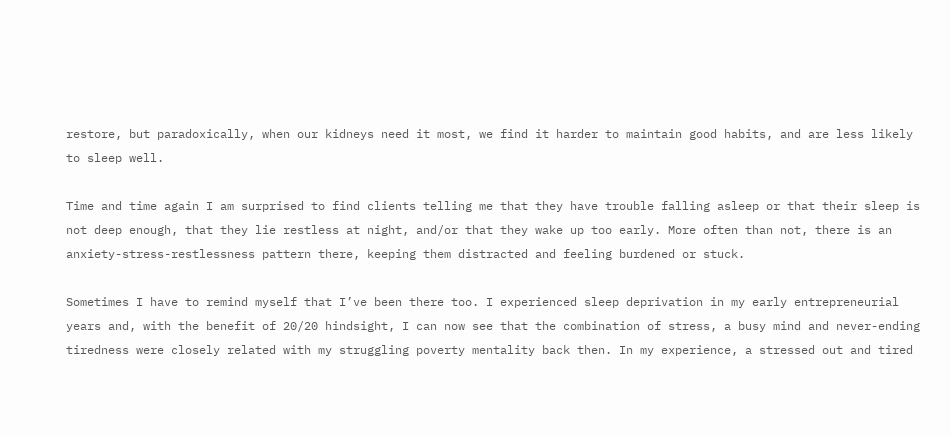restore, but paradoxically, when our kidneys need it most, we find it harder to maintain good habits, and are less likely to sleep well.

Time and time again I am surprised to find clients telling me that they have trouble falling asleep or that their sleep is not deep enough, that they lie restless at night, and/or that they wake up too early. More often than not, there is an anxiety-stress-restlessness pattern there, keeping them distracted and feeling burdened or stuck.

Sometimes I have to remind myself that I’ve been there too. I experienced sleep deprivation in my early entrepreneurial years and, with the benefit of 20/20 hindsight, I can now see that the combination of stress, a busy mind and never-ending tiredness were closely related with my struggling poverty mentality back then. In my experience, a stressed out and tired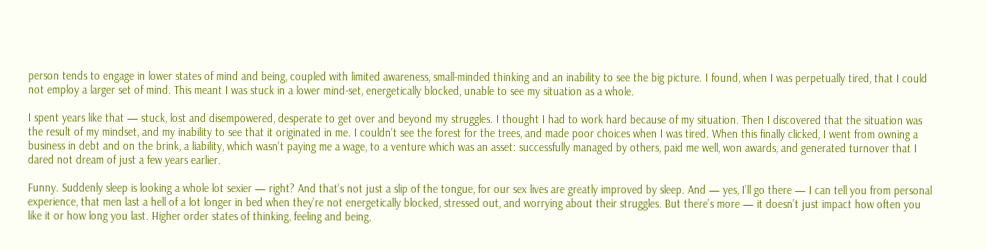person tends to engage in lower states of mind and being, coupled with limited awareness, small-minded thinking and an inability to see the big picture. I found, when I was perpetually tired, that I could not employ a larger set of mind. This meant I was stuck in a lower mind-set, energetically blocked, unable to see my situation as a whole.

I spent years like that — stuck, lost and disempowered, desperate to get over and beyond my struggles. I thought I had to work hard because of my situation. Then I discovered that the situation was the result of my mindset, and my inability to see that it originated in me. I couldn’t see the forest for the trees, and made poor choices when I was tired. When this finally clicked, I went from owning a business in debt and on the brink, a liability, which wasn’t paying me a wage, to a venture which was an asset: successfully managed by others, paid me well, won awards, and generated turnover that I dared not dream of just a few years earlier.

Funny. Suddenly sleep is looking a whole lot sexier — right? And that’s not just a slip of the tongue, for our sex lives are greatly improved by sleep. And — yes, I’ll go there — I can tell you from personal experience, that men last a hell of a lot longer in bed when they’re not energetically blocked, stressed out, and worrying about their struggles. But there’s more — it doesn’t just impact how often you like it or how long you last. Higher order states of thinking, feeling and being,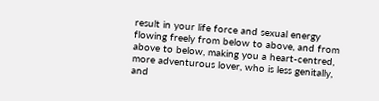result in your life force and sexual energy flowing freely from below to above, and from above to below, making you a heart-centred, more adventurous lover, who is less genitally, and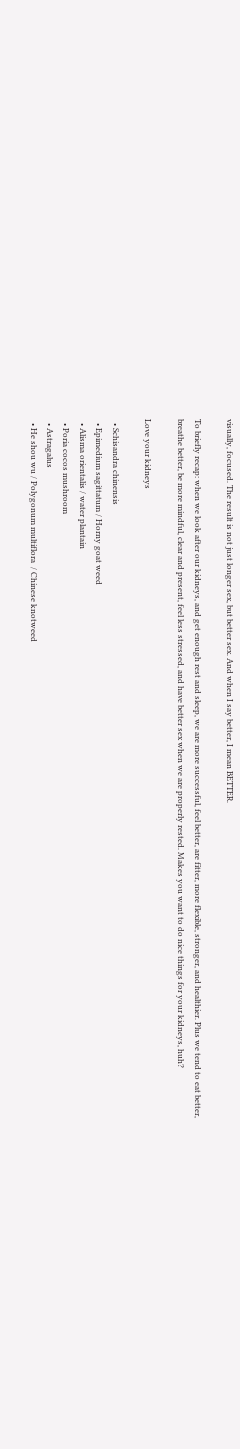visually, focused. The result is not just longer sex, but better sex. And when I say better, I mean BETTER.

To briefly recap: when we look after our kidneys, and get enough rest and sleep, we are more successful, feel better, are fitter, more flexible, stronger, and healthier. Plus we tend to eat better, breathe better, be more mindful, clear and present, feel less stressed, and have better sex when we are properly rested. Makes you want to do nice things for your kidneys, huh?

Love your kidneys

  • Schisandra chinensis
  • Epimedium sagittatum / Horny goat weed
  • Alisma orientalis / water plantain
  • Poria cocos mushroom
  • Astragalus
  • He shou wu / Polygonum multiflora  / Chinese knotweed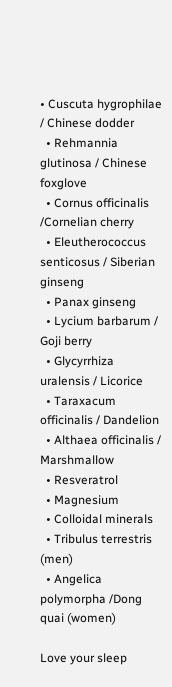• Cuscuta hygrophilae / Chinese dodder
  • Rehmannia glutinosa / Chinese foxglove
  • Cornus officinalis /Cornelian cherry
  • Eleutherococcus senticosus / Siberian ginseng
  • Panax ginseng
  • Lycium barbarum / Goji berry
  • Glycyrrhiza uralensis / Licorice
  • Taraxacum officinalis / Dandelion
  • Althaea officinalis / Marshmallow
  • Resveratrol
  • Magnesium
  • Colloidal minerals
  • Tribulus terrestris (men)
  • Angelica polymorpha /Dong quai (women)

Love your sleep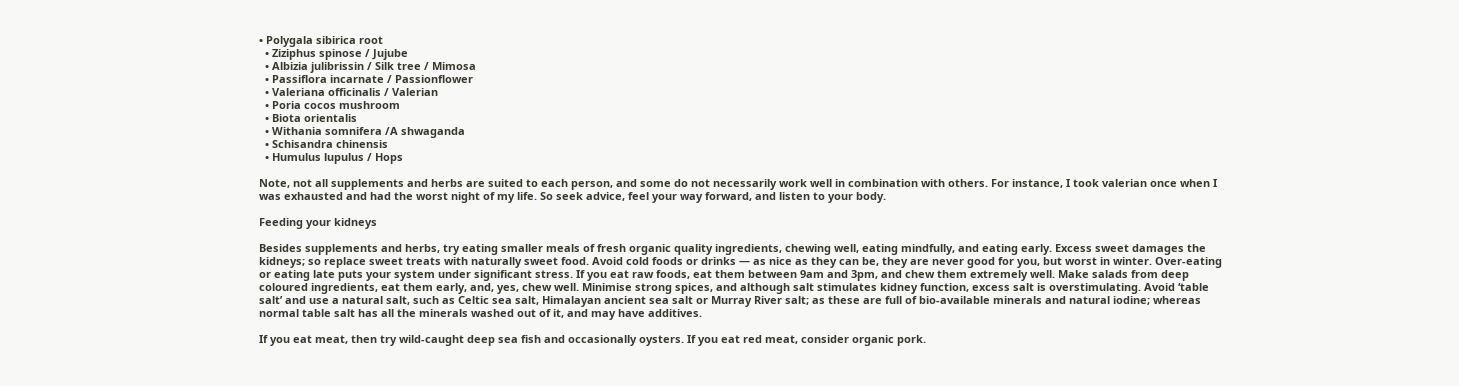• Polygala sibirica root
  • Ziziphus spinose / Jujube
  • Albizia julibrissin / Silk tree / Mimosa
  • Passiflora incarnate / Passionflower
  • Valeriana officinalis / Valerian
  • Poria cocos mushroom
  • Biota orientalis
  • Withania somnifera /A shwaganda
  • Schisandra chinensis
  • Humulus lupulus / Hops

Note, not all supplements and herbs are suited to each person, and some do not necessarily work well in combination with others. For instance, I took valerian once when I was exhausted and had the worst night of my life. So seek advice, feel your way forward, and listen to your body.

Feeding your kidneys

Besides supplements and herbs, try eating smaller meals of fresh organic quality ingredients, chewing well, eating mindfully, and eating early. Excess sweet damages the kidneys; so replace sweet treats with naturally sweet food. Avoid cold foods or drinks — as nice as they can be, they are never good for you, but worst in winter. Over-eating or eating late puts your system under significant stress. If you eat raw foods, eat them between 9am and 3pm, and chew them extremely well. Make salads from deep coloured ingredients, eat them early, and, yes, chew well. Minimise strong spices, and although salt stimulates kidney function, excess salt is overstimulating. Avoid ‘table salt’ and use a natural salt, such as Celtic sea salt, Himalayan ancient sea salt or Murray River salt; as these are full of bio-available minerals and natural iodine; whereas normal table salt has all the minerals washed out of it, and may have additives.

If you eat meat, then try wild-caught deep sea fish and occasionally oysters. If you eat red meat, consider organic pork.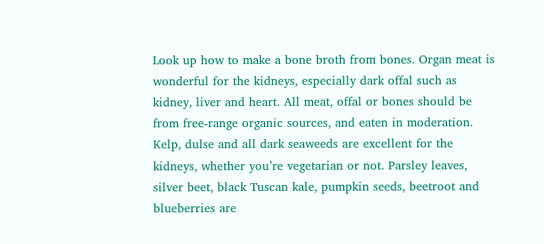Look up how to make a bone broth from bones. Organ meat is wonderful for the kidneys, especially dark offal such as kidney, liver and heart. All meat, offal or bones should be from free-range organic sources, and eaten in moderation. Kelp, dulse and all dark seaweeds are excellent for the kidneys, whether you’re vegetarian or not. Parsley leaves, silver beet, black Tuscan kale, pumpkin seeds, beetroot and blueberries are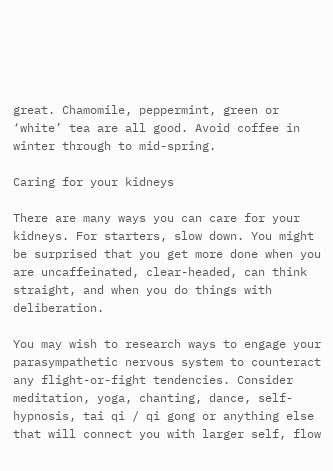great. Chamomile, peppermint, green or ‘white’ tea are all good. Avoid coffee in winter through to mid-spring.

Caring for your kidneys

There are many ways you can care for your kidneys. For starters, slow down. You might be surprised that you get more done when you are uncaffeinated, clear-headed, can think straight, and when you do things with deliberation.

You may wish to research ways to engage your parasympathetic nervous system to counteract any flight-or-fight tendencies. Consider meditation, yoga, chanting, dance, self-hypnosis, tai qi / qi gong or anything else that will connect you with larger self, flow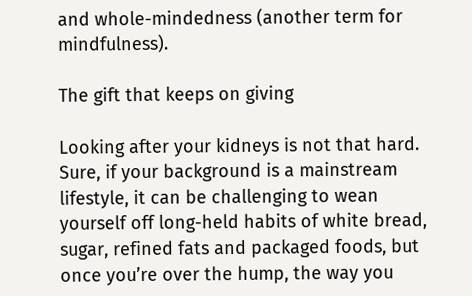and whole-mindedness (another term for mindfulness).

The gift that keeps on giving

Looking after your kidneys is not that hard. Sure, if your background is a mainstream lifestyle, it can be challenging to wean yourself off long-held habits of white bread, sugar, refined fats and packaged foods, but once you’re over the hump, the way you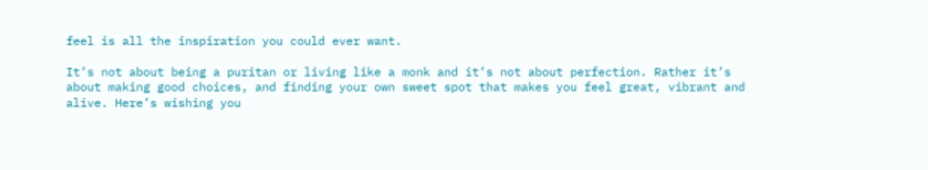feel is all the inspiration you could ever want.

It’s not about being a puritan or living like a monk and it’s not about perfection. Rather it’s about making good choices, and finding your own sweet spot that makes you feel great, vibrant and alive. Here’s wishing you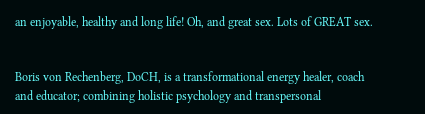an enjoyable, healthy and long life! Oh, and great sex. Lots of GREAT sex.


Boris von Rechenberg, DoCH, is a transformational energy healer, coach and educator; combining holistic psychology and transpersonal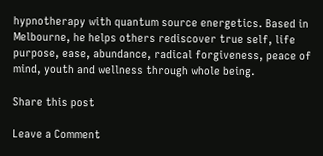hypnotherapy with quantum source energetics. Based in Melbourne, he helps others rediscover true self, life purpose, ease, abundance, radical forgiveness, peace of mind, youth and wellness through whole being.

Share this post

Leave a Comment